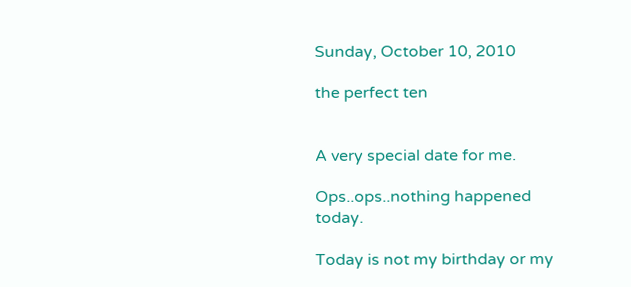Sunday, October 10, 2010

the perfect ten


A very special date for me.

Ops..ops..nothing happened today.

Today is not my birthday or my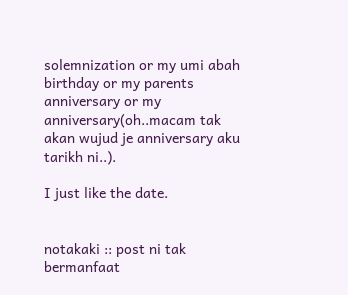solemnization or my umi abah birthday or my parents anniversary or my anniversary(oh..macam tak akan wujud je anniversary aku tarikh ni..).

I just like the date.


notakaki :: post ni tak bermanfaat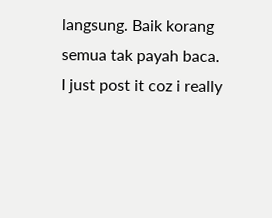langsung. Baik korang semua tak payah baca. I just post it coz i really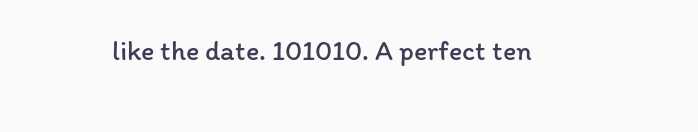like the date. 101010. A perfect ten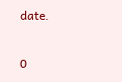date.

0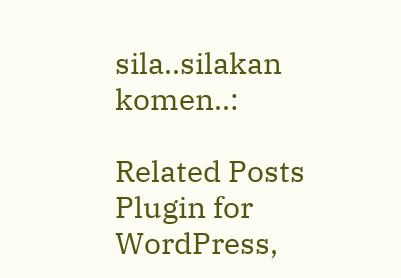sila..silakan komen..:

Related Posts Plugin for WordPress,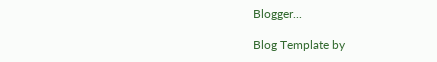Blogger...

Blog Template by